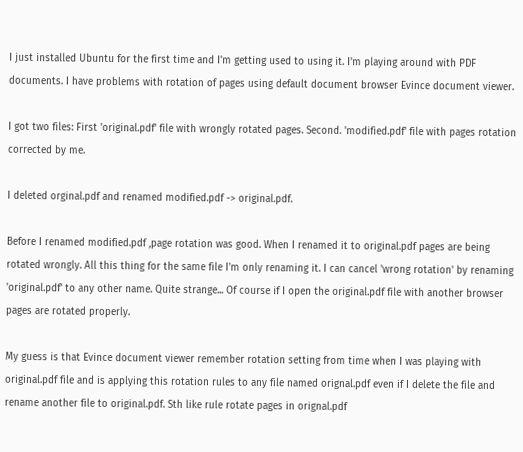I just installed Ubuntu for the first time and I'm getting used to using it. I'm playing around with PDF documents. I have problems with rotation of pages using default document browser Evince document viewer.

I got two files: First 'original.pdf' file with wrongly rotated pages. Second. 'modified.pdf' file with pages rotation corrected by me.

I deleted orginal.pdf and renamed modified.pdf -> original.pdf.

Before I renamed modified.pdf ,page rotation was good. When I renamed it to original.pdf pages are being rotated wrongly. All this thing for the same file I'm only renaming it. I can cancel 'wrong rotation' by renaming 'original.pdf' to any other name. Quite strange... Of course if I open the original.pdf file with another browser pages are rotated properly.

My guess is that Evince document viewer remember rotation setting from time when I was playing with original.pdf file and is applying this rotation rules to any file named orignal.pdf even if I delete the file and rename another file to original.pdf. Sth like rule rotate pages in orignal.pdf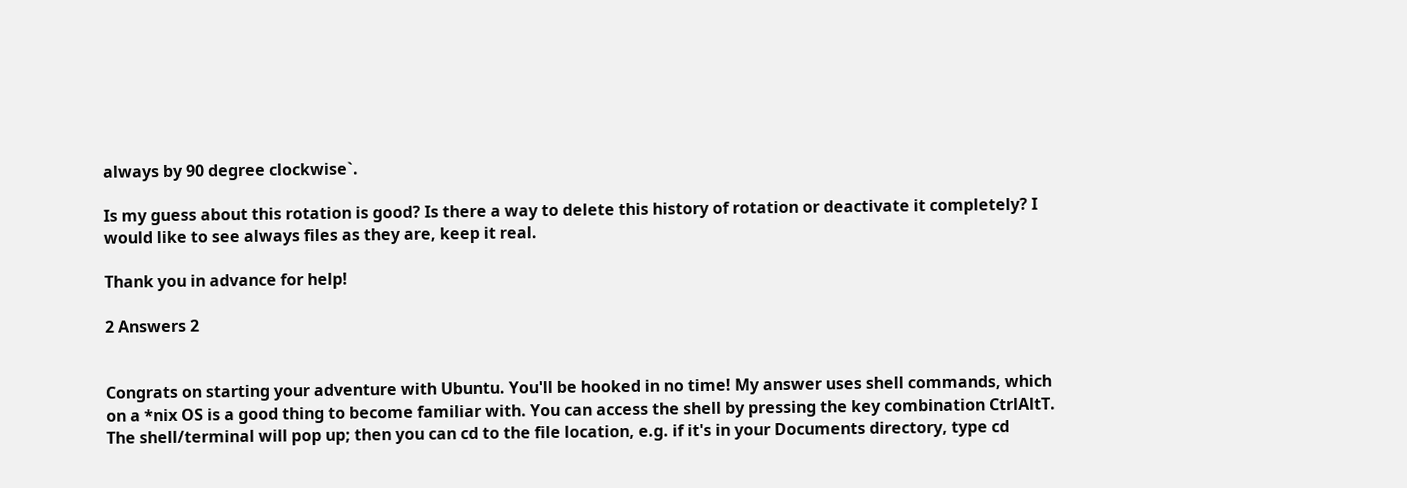always by 90 degree clockwise`.

Is my guess about this rotation is good? Is there a way to delete this history of rotation or deactivate it completely? I would like to see always files as they are, keep it real.

Thank you in advance for help!

2 Answers 2


Congrats on starting your adventure with Ubuntu. You'll be hooked in no time! My answer uses shell commands, which on a *nix OS is a good thing to become familiar with. You can access the shell by pressing the key combination CtrlAltT. The shell/terminal will pop up; then you can cd to the file location, e.g. if it's in your Documents directory, type cd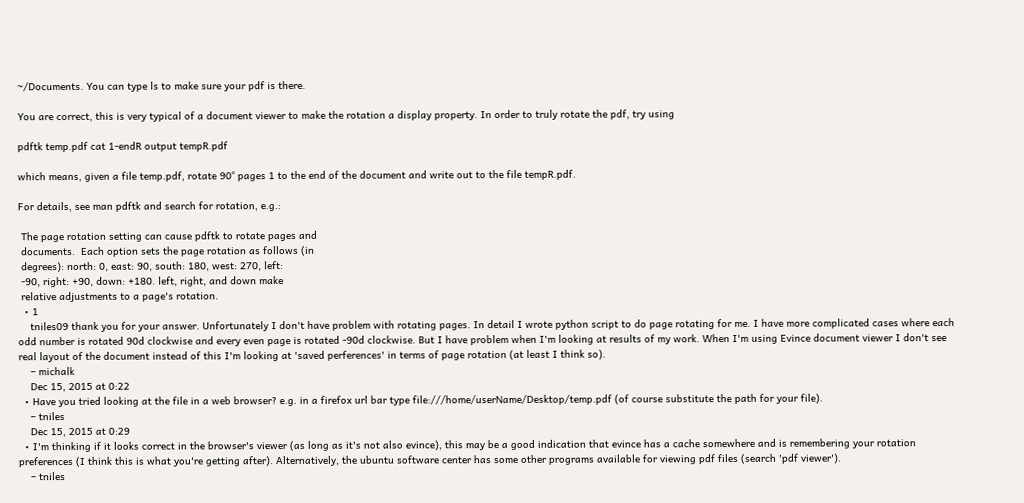~/Documents. You can type ls to make sure your pdf is there.

You are correct, this is very typical of a document viewer to make the rotation a display property. In order to truly rotate the pdf, try using

pdftk temp.pdf cat 1-endR output tempR.pdf

which means, given a file temp.pdf, rotate 90° pages 1 to the end of the document and write out to the file tempR.pdf.

For details, see man pdftk and search for rotation, e.g.:

 The page rotation setting can cause pdftk to rotate pages and
 documents.  Each option sets the page rotation as follows (in
 degrees): north: 0, east: 90, south: 180, west: 270, left:
 -90, right: +90, down: +180. left, right, and down make
 relative adjustments to a page's rotation.
  • 1
    tniles09 thank you for your answer. Unfortunately I don't have problem with rotating pages. In detail I wrote python script to do page rotating for me. I have more complicated cases where each odd number is rotated 90d clockwise and every even page is rotated -90d clockwise. But I have problem when I'm looking at results of my work. When I'm using Evince document viewer I don't see real layout of the document instead of this I'm looking at 'saved perferences' in terms of page rotation (at least I think so).
    – michalk
    Dec 15, 2015 at 0:22
  • Have you tried looking at the file in a web browser? e.g. in a firefox url bar type file:///home/userName/Desktop/temp.pdf (of course substitute the path for your file).
    – tniles
    Dec 15, 2015 at 0:29
  • I'm thinking if it looks correct in the browser's viewer (as long as it's not also evince), this may be a good indication that evince has a cache somewhere and is remembering your rotation preferences (I think this is what you're getting after). Alternatively, the ubuntu software center has some other programs available for viewing pdf files (search 'pdf viewer').
    – tniles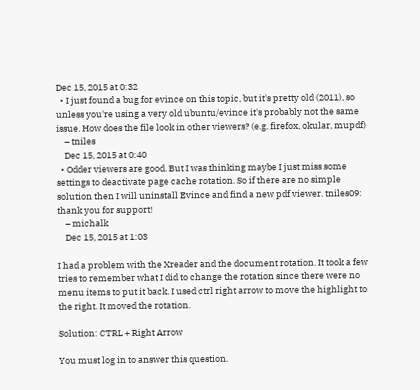Dec 15, 2015 at 0:32
  • I just found a bug for evince on this topic, but it's pretty old (2011), so unless you're using a very old ubuntu/evince it's probably not the same issue. How does the file look in other viewers? (e.g. firefox, okular, mupdf)
    – tniles
    Dec 15, 2015 at 0:40
  • Odder viewers are good. But I was thinking maybe I just miss some settings to deactivate page cache rotation. So if there are no simple solution then I will uninstall Evince and find a new pdf viewer. tniles09: thank you for support!
    – michalk
    Dec 15, 2015 at 1:03

I had a problem with the Xreader and the document rotation. It took a few tries to remember what I did to change the rotation since there were no menu items to put it back. I used ctrl right arrow to move the highlight to the right. It moved the rotation.

Solution: CTRL + Right Arrow

You must log in to answer this question.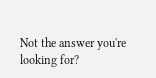Not the answer you're looking for?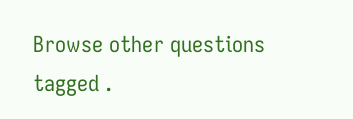Browse other questions tagged .